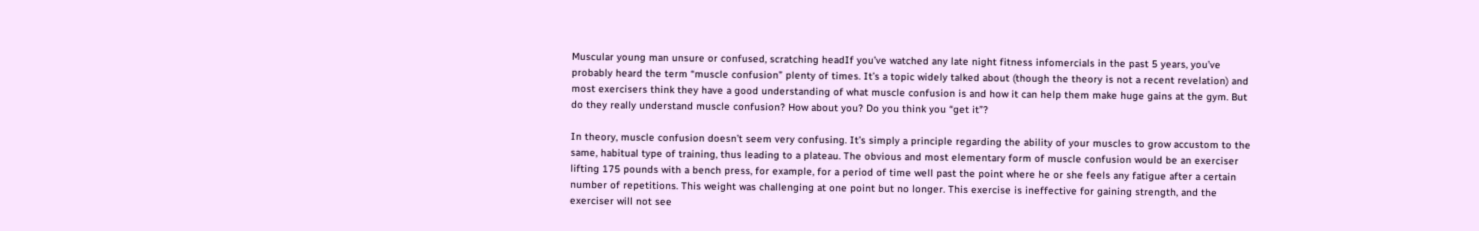Muscular young man unsure or confused, scratching headIf you’ve watched any late night fitness infomercials in the past 5 years, you’ve probably heard the term “muscle confusion” plenty of times. It’s a topic widely talked about (though the theory is not a recent revelation) and most exercisers think they have a good understanding of what muscle confusion is and how it can help them make huge gains at the gym. But do they really understand muscle confusion? How about you? Do you think you “get it”?

In theory, muscle confusion doesn’t seem very confusing. It’s simply a principle regarding the ability of your muscles to grow accustom to the same, habitual type of training, thus leading to a plateau. The obvious and most elementary form of muscle confusion would be an exerciser lifting 175 pounds with a bench press, for example, for a period of time well past the point where he or she feels any fatigue after a certain number of repetitions. This weight was challenging at one point but no longer. This exercise is ineffective for gaining strength, and the exerciser will not see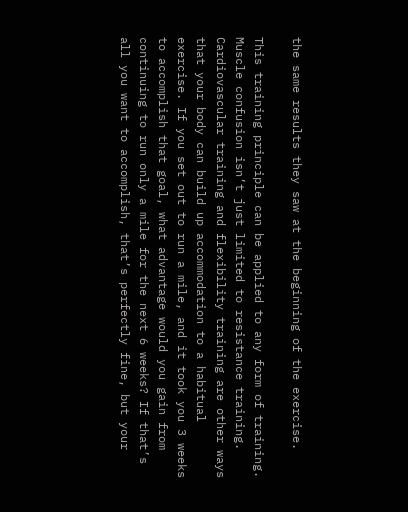the same results they saw at the beginning of the exercise.

This training principle can be applied to any form of training. Muscle confusion isn’t just limited to resistance training. Cardiovascular training and flexibility training are other ways that your body can build up accommodation to a habitual exercise. If you set out to run a mile, and it took you 3 weeks to accomplish that goal, what advantage would you gain from continuing to run only a mile for the next 6 weeks? If that’s all you want to accomplish, that’s perfectly fine, but your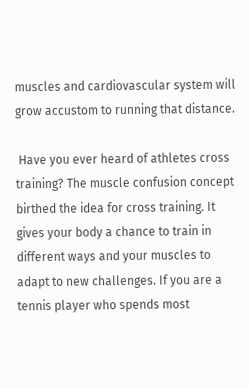muscles and cardiovascular system will grow accustom to running that distance.

 Have you ever heard of athletes cross training? The muscle confusion concept birthed the idea for cross training. It gives your body a chance to train in different ways and your muscles to adapt to new challenges. If you are a tennis player who spends most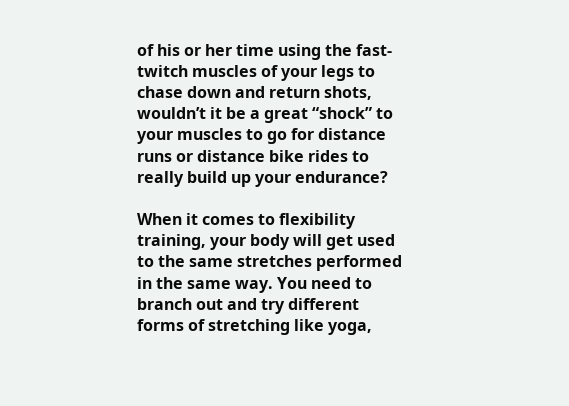of his or her time using the fast-twitch muscles of your legs to chase down and return shots, wouldn’t it be a great “shock” to your muscles to go for distance runs or distance bike rides to really build up your endurance?

When it comes to flexibility training, your body will get used to the same stretches performed in the same way. You need to branch out and try different forms of stretching like yoga,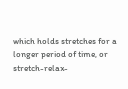which holds stretches for a longer period of time, or stretch-relax-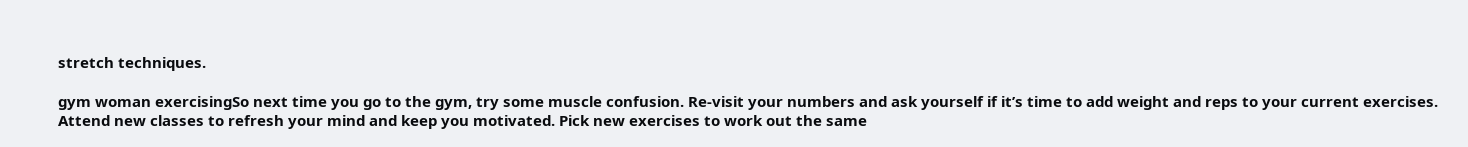stretch techniques.

gym woman exercisingSo next time you go to the gym, try some muscle confusion. Re-visit your numbers and ask yourself if it’s time to add weight and reps to your current exercises. Attend new classes to refresh your mind and keep you motivated. Pick new exercises to work out the same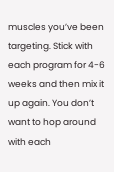muscles you’ve been targeting. Stick with each program for 4-6 weeks and then mix it up again. You don’t want to hop around with each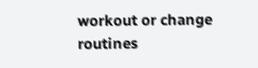workout or change routines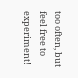too often, but feel free to experiment!